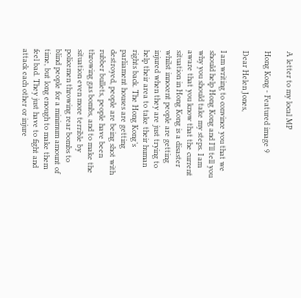A letter to my local MP

Hong Kong - Featured image 9

Dear Helen Jones,

I am writing to convince you that we should help Hong Kong and I’ll tell you why you should take my steps. I am aware that you know that the current situation in Hong Kong is a disaster whilst innocent people are getting injured when they are just trying to help their area to take their human rights back. The Hong Kong’s parliament houses are getting destroyed, people are being shot with rubber bullets, people have been throwing gas bombs, and to make the situation even more terrible by policemen throwing rear bombs to blind people for a minimum amount of time, but long enough to make them feel bad. They just have to fight and attack each other or injure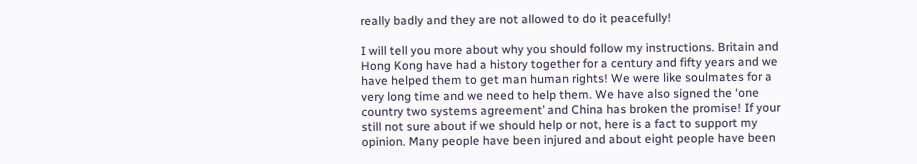really badly and they are not allowed to do it peacefully!

I will tell you more about why you should follow my instructions. Britain and Hong Kong have had a history together for a century and fifty years and we have helped them to get man human rights! We were like soulmates for a very long time and we need to help them. We have also signed the ‘one country two systems agreement’ and China has broken the promise! If your still not sure about if we should help or not, here is a fact to support my opinion. Many people have been injured and about eight people have been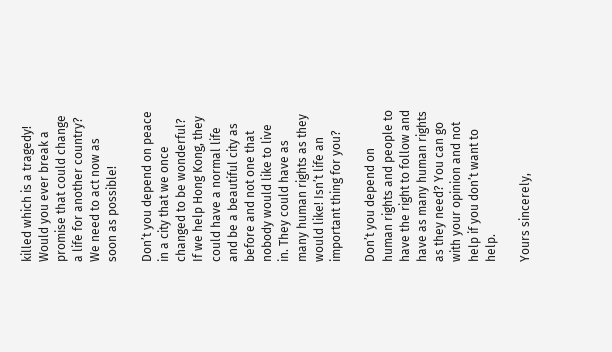killed which is a tragedy! Would you ever break a promise that could change a life for another country? We need to act now as soon as possible!

Don’t you depend on peace in a city that we once changed to be wonderful? If we help Hong Kong, they could have a normal life and be a beautiful city as before and not one that nobody would like to live in. They could have as many human rights as they would like! Isn’t life an important thing for you?

Don’t you depend on human rights and people to have the right to follow and have as many human rights as they need? You can go with your opinion and not help if you don’t want to help.

Yours sincerely,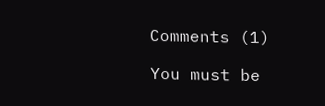Comments (1)

You must be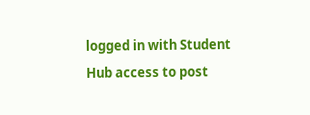logged in with Student Hub access to post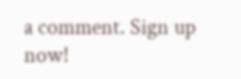a comment. Sign up now!